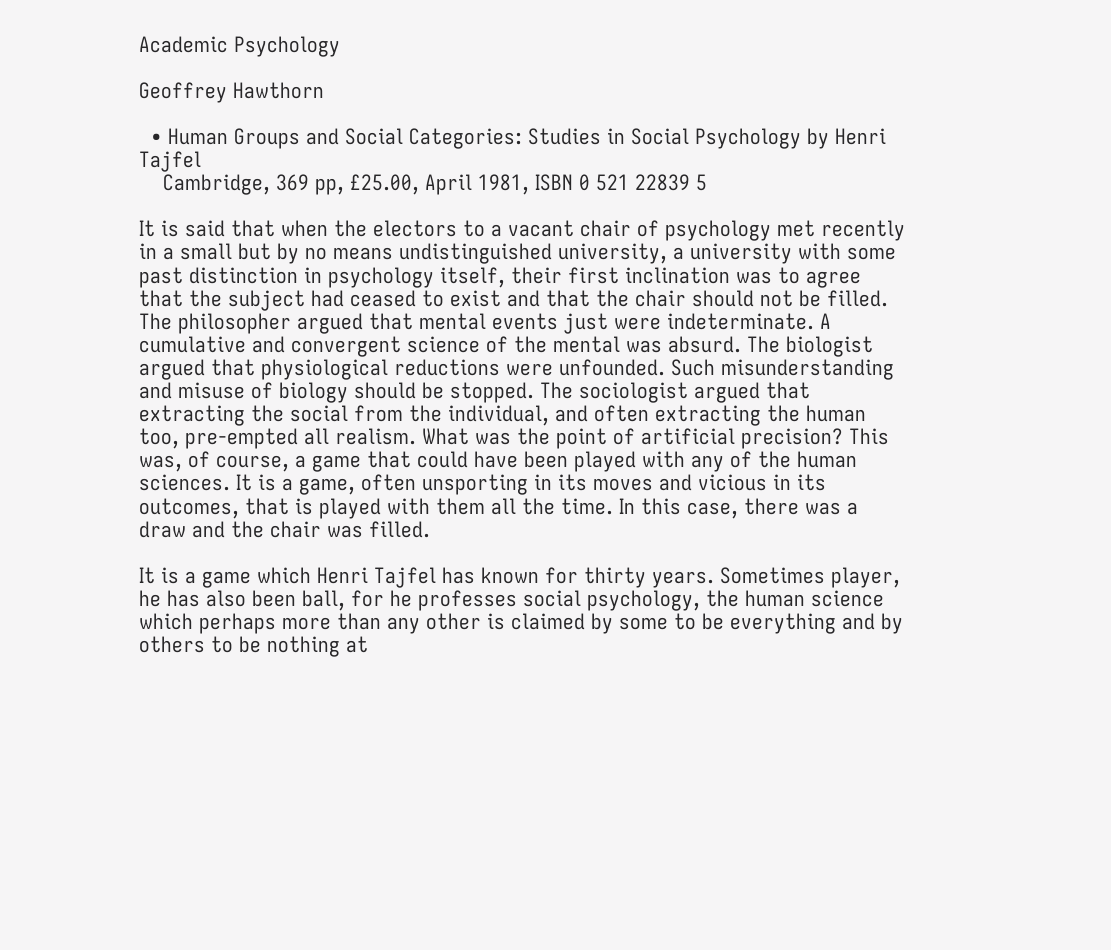Academic Psychology

Geoffrey Hawthorn

  • Human Groups and Social Categories: Studies in Social Psychology by Henri Tajfel
    Cambridge, 369 pp, £25.00, April 1981, ISBN 0 521 22839 5

It is said that when the electors to a vacant chair of psychology met recently in a small but by no means undistinguished university, a university with some past distinction in psychology itself, their first inclination was to agree that the subject had ceased to exist and that the chair should not be filled. The philosopher argued that mental events just were indeterminate. A cumulative and convergent science of the mental was absurd. The biologist argued that physiological reductions were unfounded. Such misunderstanding and misuse of biology should be stopped. The sociologist argued that extracting the social from the individual, and often extracting the human too, pre-empted all realism. What was the point of artificial precision? This was, of course, a game that could have been played with any of the human sciences. It is a game, often unsporting in its moves and vicious in its outcomes, that is played with them all the time. In this case, there was a draw and the chair was filled.

It is a game which Henri Tajfel has known for thirty years. Sometimes player, he has also been ball, for he professes social psychology, the human science which perhaps more than any other is claimed by some to be everything and by others to be nothing at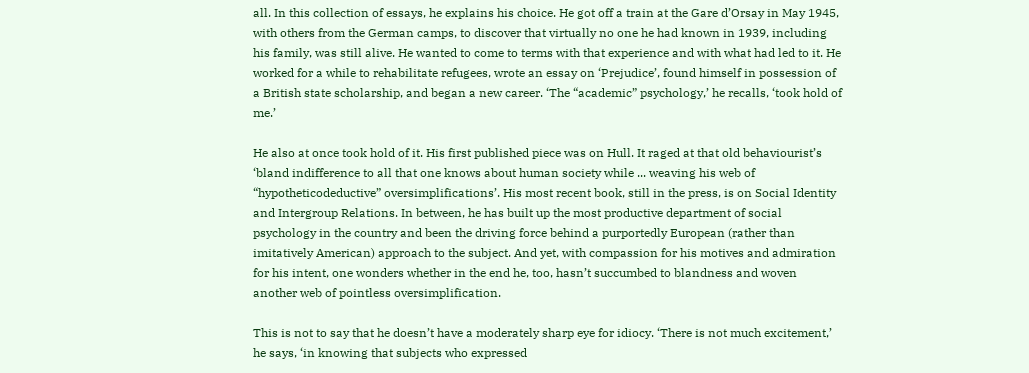all. In this collection of essays, he explains his choice. He got off a train at the Gare d’Orsay in May 1945, with others from the German camps, to discover that virtually no one he had known in 1939, including his family, was still alive. He wanted to come to terms with that experience and with what had led to it. He worked for a while to rehabilitate refugees, wrote an essay on ‘Prejudice’, found himself in possession of a British state scholarship, and began a new career. ‘The “academic” psychology,’ he recalls, ‘took hold of me.’

He also at once took hold of it. His first published piece was on Hull. It raged at that old behaviourist’s ‘bland indifference to all that one knows about human society while ... weaving his web of “hypotheticodeductive” oversimplifications’. His most recent book, still in the press, is on Social Identity and Intergroup Relations. In between, he has built up the most productive department of social psychology in the country and been the driving force behind a purportedly European (rather than imitatively American) approach to the subject. And yet, with compassion for his motives and admiration for his intent, one wonders whether in the end he, too, hasn’t succumbed to blandness and woven another web of pointless oversimplification.

This is not to say that he doesn’t have a moderately sharp eye for idiocy. ‘There is not much excitement,’ he says, ‘in knowing that subjects who expressed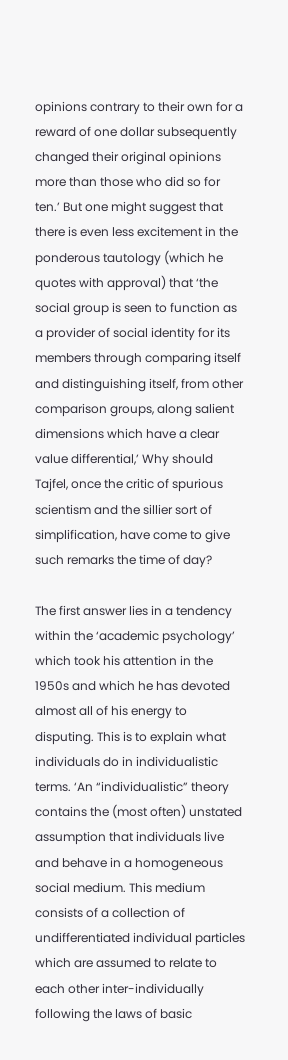opinions contrary to their own for a reward of one dollar subsequently changed their original opinions more than those who did so for ten.’ But one might suggest that there is even less excitement in the ponderous tautology (which he quotes with approval) that ‘the social group is seen to function as a provider of social identity for its members through comparing itself and distinguishing itself, from other comparison groups, along salient dimensions which have a clear value differential,’ Why should Tajfel, once the critic of spurious scientism and the sillier sort of simplification, have come to give such remarks the time of day?

The first answer lies in a tendency within the ‘academic psychology’ which took his attention in the 1950s and which he has devoted almost all of his energy to disputing. This is to explain what individuals do in individualistic terms. ‘An “individualistic” theory contains the (most often) unstated assumption that individuals live and behave in a homogeneous social medium. This medium consists of a collection of undifferentiated individual particles which are assumed to relate to each other inter-individually following the laws of basic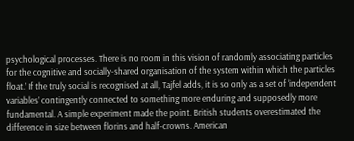psychological processes. There is no room in this vision of randomly associating particles for the cognitive and socially-shared organisation of the system within which the particles float.’ If the truly social is recognised at all, Tajfel adds, it is so only as a set of ‘independent variables’ contingently connected to something more enduring and supposedly more fundamental. A simple experiment made the point. British students overestimated the difference in size between florins and half-crowns. American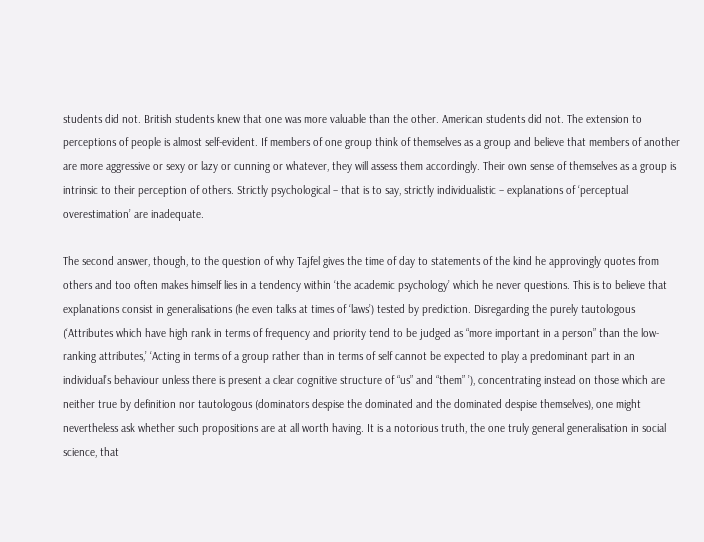students did not. British students knew that one was more valuable than the other. American students did not. The extension to perceptions of people is almost self-evident. If members of one group think of themselves as a group and believe that members of another are more aggressive or sexy or lazy or cunning or whatever, they will assess them accordingly. Their own sense of themselves as a group is intrinsic to their perception of others. Strictly psychological – that is to say, strictly individualistic – explanations of ‘perceptual overestimation’ are inadequate.

The second answer, though, to the question of why Tajfel gives the time of day to statements of the kind he approvingly quotes from others and too often makes himself lies in a tendency within ‘the academic psychology’ which he never questions. This is to believe that explanations consist in generalisations (he even talks at times of ‘laws’) tested by prediction. Disregarding the purely tautologous (‘Attributes which have high rank in terms of frequency and priority tend to be judged as “more important in a person” than the low-ranking attributes,’ ‘Acting in terms of a group rather than in terms of self cannot be expected to play a predominant part in an individual’s behaviour unless there is present a clear cognitive structure of “us” and “them” ’), concentrating instead on those which are neither true by definition nor tautologous (dominators despise the dominated and the dominated despise themselves), one might nevertheless ask whether such propositions are at all worth having. It is a notorious truth, the one truly general generalisation in social science, that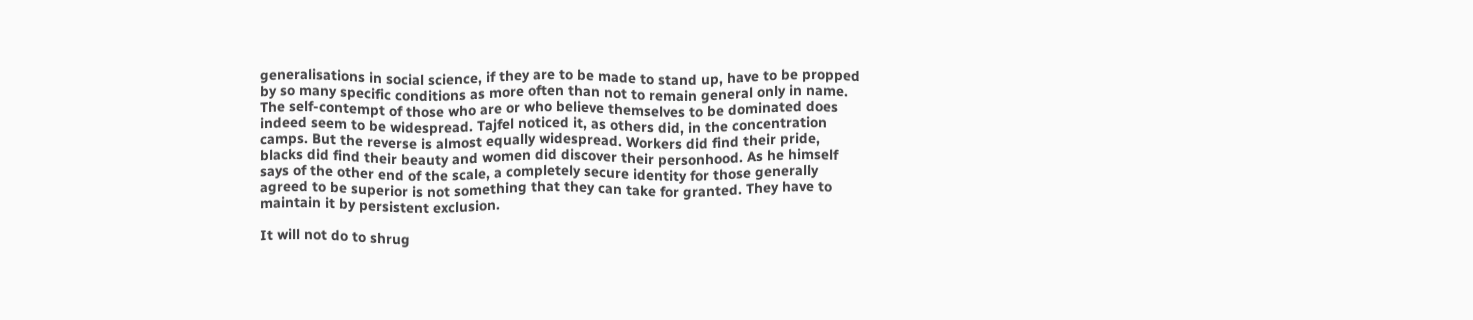generalisations in social science, if they are to be made to stand up, have to be propped by so many specific conditions as more often than not to remain general only in name. The self-contempt of those who are or who believe themselves to be dominated does indeed seem to be widespread. Tajfel noticed it, as others did, in the concentration camps. But the reverse is almost equally widespread. Workers did find their pride, blacks did find their beauty and women did discover their personhood. As he himself says of the other end of the scale, a completely secure identity for those generally agreed to be superior is not something that they can take for granted. They have to maintain it by persistent exclusion.

It will not do to shrug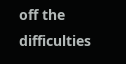off the difficulties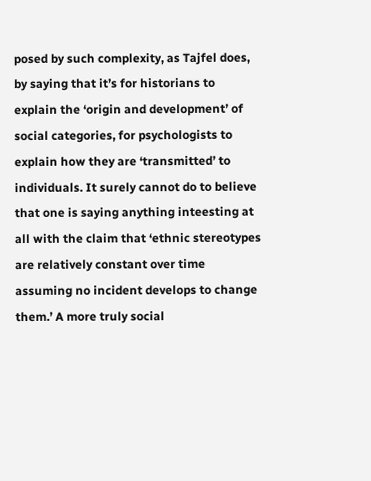posed by such complexity, as Tajfel does, by saying that it’s for historians to explain the ‘origin and development’ of social categories, for psychologists to explain how they are ‘transmitted’ to individuals. It surely cannot do to believe that one is saying anything inteesting at all with the claim that ‘ethnic stereotypes are relatively constant over time assuming no incident develops to change them.’ A more truly social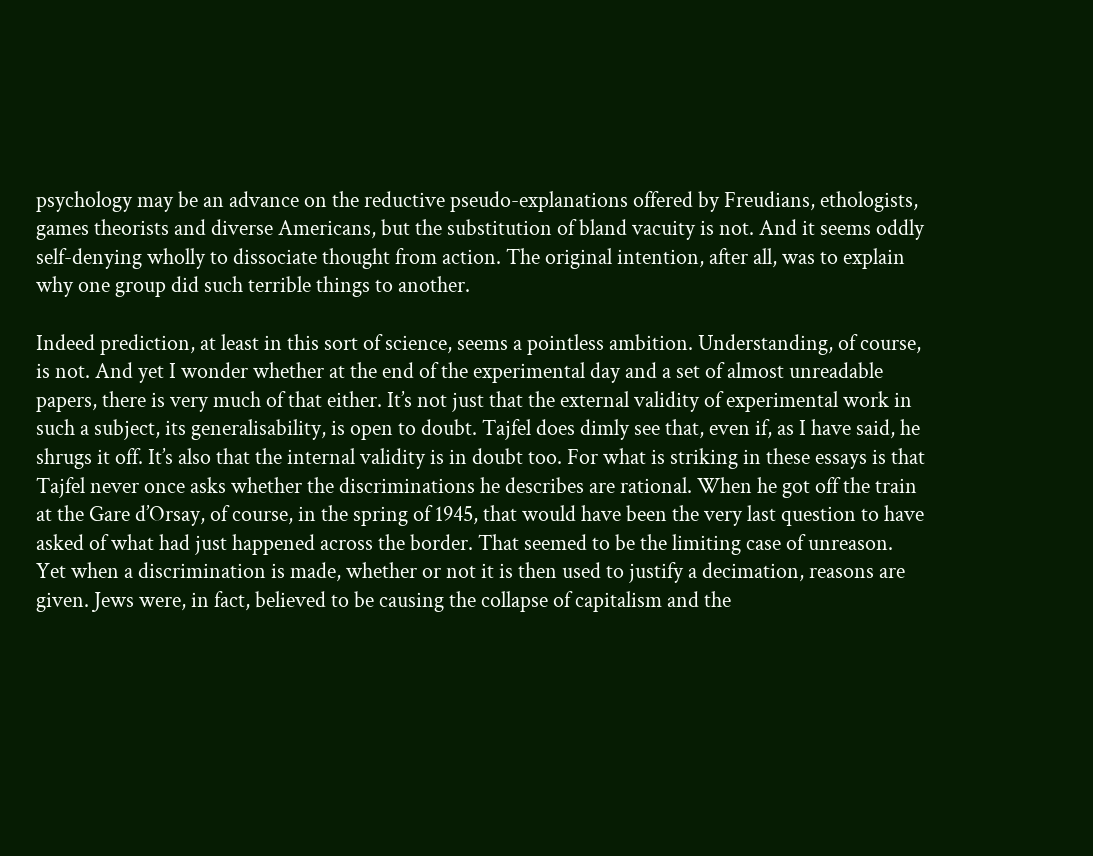psychology may be an advance on the reductive pseudo-explanations offered by Freudians, ethologists, games theorists and diverse Americans, but the substitution of bland vacuity is not. And it seems oddly self-denying wholly to dissociate thought from action. The original intention, after all, was to explain why one group did such terrible things to another.

Indeed prediction, at least in this sort of science, seems a pointless ambition. Understanding, of course, is not. And yet I wonder whether at the end of the experimental day and a set of almost unreadable papers, there is very much of that either. It’s not just that the external validity of experimental work in such a subject, its generalisability, is open to doubt. Tajfel does dimly see that, even if, as I have said, he shrugs it off. It’s also that the internal validity is in doubt too. For what is striking in these essays is that Tajfel never once asks whether the discriminations he describes are rational. When he got off the train at the Gare d’Orsay, of course, in the spring of 1945, that would have been the very last question to have asked of what had just happened across the border. That seemed to be the limiting case of unreason. Yet when a discrimination is made, whether or not it is then used to justify a decimation, reasons are given. Jews were, in fact, believed to be causing the collapse of capitalism and the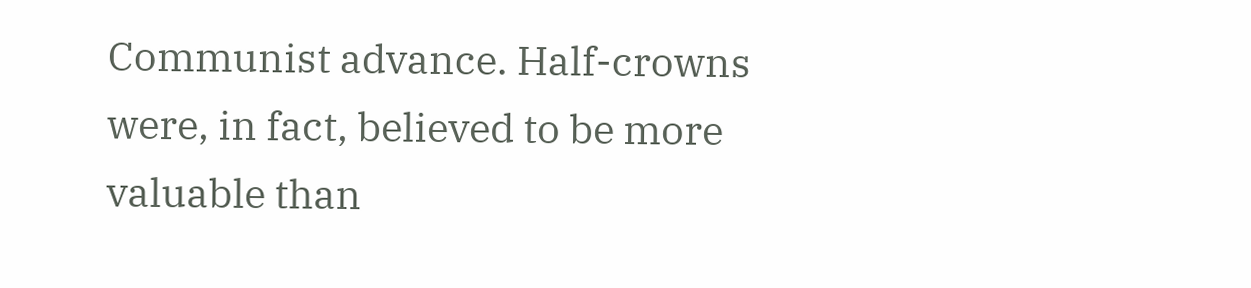Communist advance. Half-crowns were, in fact, believed to be more valuable than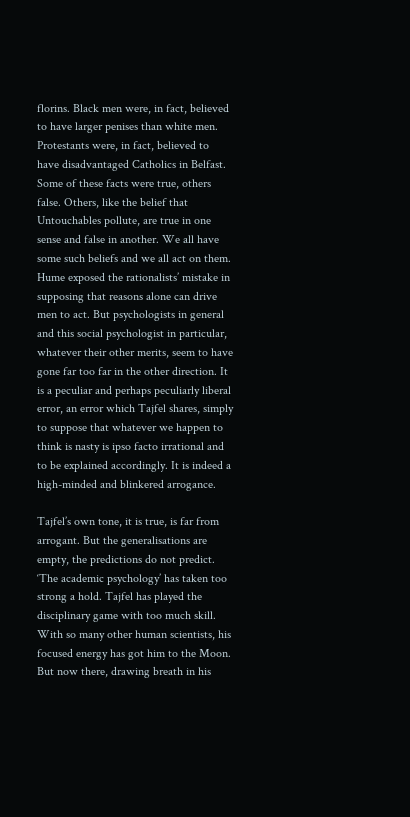florins. Black men were, in fact, believed to have larger penises than white men. Protestants were, in fact, believed to have disadvantaged Catholics in Belfast. Some of these facts were true, others false. Others, like the belief that Untouchables pollute, are true in one sense and false in another. We all have some such beliefs and we all act on them. Hume exposed the rationalists’ mistake in supposing that reasons alone can drive men to act. But psychologists in general and this social psychologist in particular, whatever their other merits, seem to have gone far too far in the other direction. It is a peculiar and perhaps peculiarly liberal error, an error which Tajfel shares, simply to suppose that whatever we happen to think is nasty is ipso facto irrational and to be explained accordingly. It is indeed a high-minded and blinkered arrogance.

Tajfel’s own tone, it is true, is far from arrogant. But the generalisations are empty, the predictions do not predict. ‘The academic psychology’ has taken too strong a hold. Tajfel has played the disciplinary game with too much skill. With so many other human scientists, his focused energy has got him to the Moon. But now there, drawing breath in his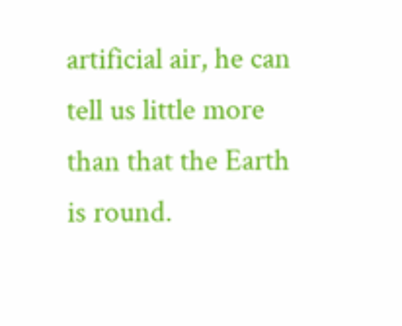artificial air, he can tell us little more than that the Earth is round.